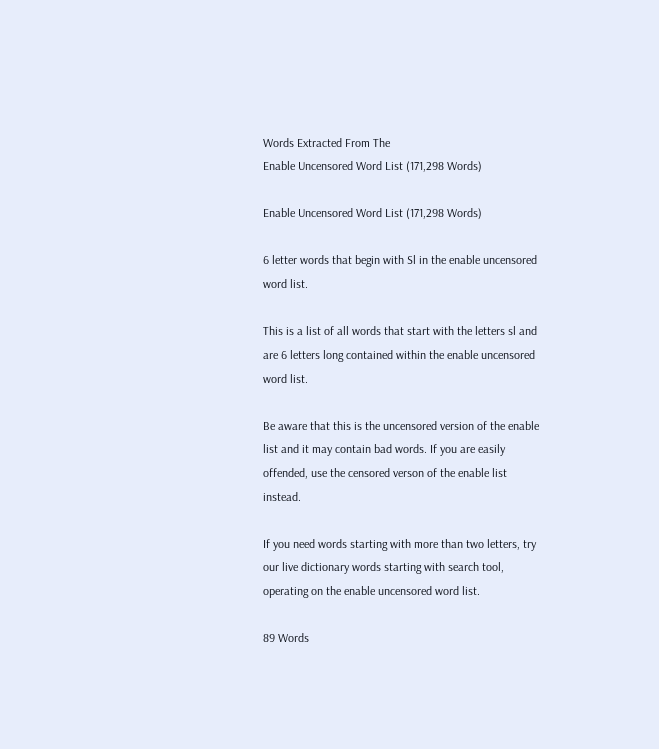Words Extracted From The
Enable Uncensored Word List (171,298 Words)

Enable Uncensored Word List (171,298 Words)

6 letter words that begin with Sl in the enable uncensored word list.

This is a list of all words that start with the letters sl and are 6 letters long contained within the enable uncensored word list.

Be aware that this is the uncensored version of the enable list and it may contain bad words. If you are easily offended, use the censored verson of the enable list instead.

If you need words starting with more than two letters, try our live dictionary words starting with search tool, operating on the enable uncensored word list.

89 Words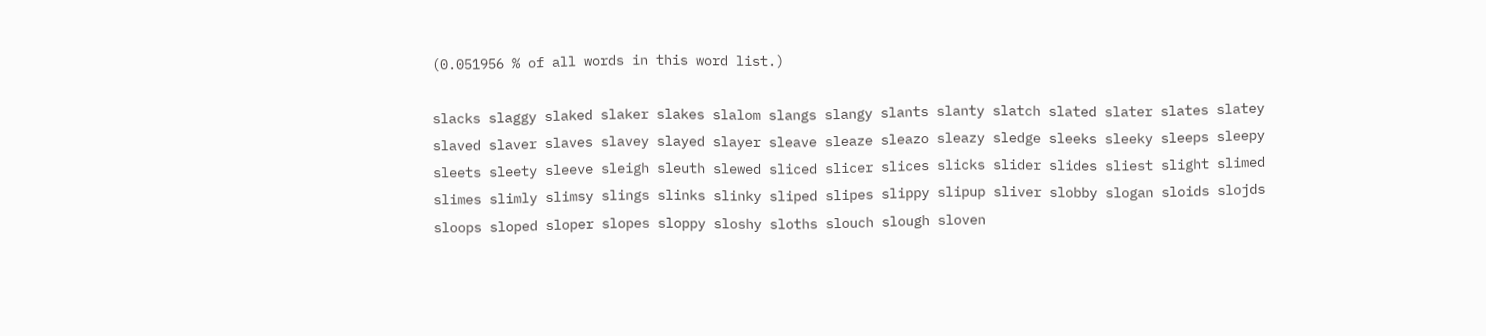(0.051956 % of all words in this word list.)

slacks slaggy slaked slaker slakes slalom slangs slangy slants slanty slatch slated slater slates slatey slaved slaver slaves slavey slayed slayer sleave sleaze sleazo sleazy sledge sleeks sleeky sleeps sleepy sleets sleety sleeve sleigh sleuth slewed sliced slicer slices slicks slider slides sliest slight slimed slimes slimly slimsy slings slinks slinky sliped slipes slippy slipup sliver slobby slogan sloids slojds sloops sloped sloper slopes sloppy sloshy sloths slouch slough sloven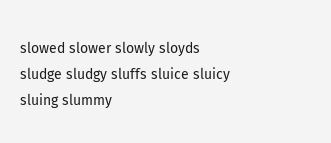slowed slower slowly sloyds sludge sludgy sluffs sluice sluicy sluing slummy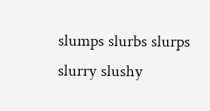slumps slurbs slurps slurry slushy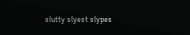slutty slyest slypes